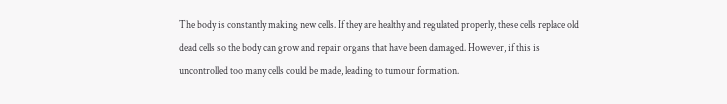The body is constantly making new cells. If they are healthy and regulated properly, these cells replace old dead cells so the body can grow and repair organs that have been damaged. However, if this is uncontrolled too many cells could be made, leading to tumour formation.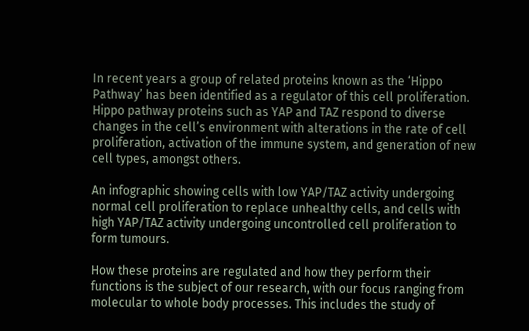In recent years a group of related proteins known as the ‘Hippo Pathway’ has been identified as a regulator of this cell proliferation. Hippo pathway proteins such as YAP and TAZ respond to diverse changes in the cell’s environment with alterations in the rate of cell proliferation, activation of the immune system, and generation of new cell types, amongst others.

An infographic showing cells with low YAP/TAZ activity undergoing normal cell proliferation to replace unhealthy cells, and cells with high YAP/TAZ activity undergoing uncontrolled cell proliferation to form tumours.

How these proteins are regulated and how they perform their functions is the subject of our research, with our focus ranging from molecular to whole body processes. This includes the study of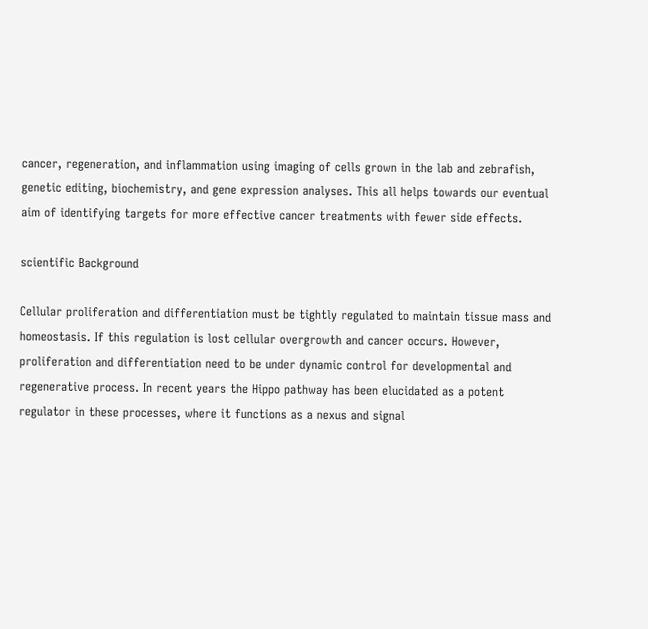cancer, regeneration, and inflammation using imaging of cells grown in the lab and zebrafish, genetic editing, biochemistry, and gene expression analyses. This all helps towards our eventual aim of identifying targets for more effective cancer treatments with fewer side effects.

scientific Background

Cellular proliferation and differentiation must be tightly regulated to maintain tissue mass and homeostasis. If this regulation is lost cellular overgrowth and cancer occurs. However, proliferation and differentiation need to be under dynamic control for developmental and regenerative process. In recent years the Hippo pathway has been elucidated as a potent regulator in these processes, where it functions as a nexus and signal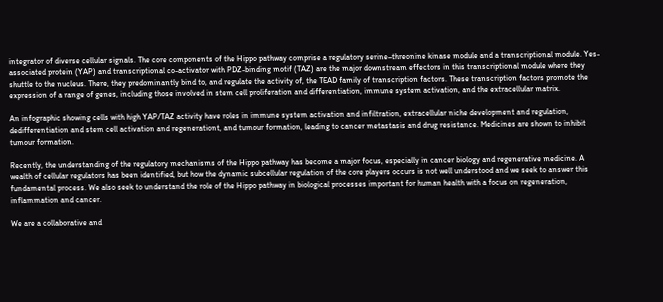integrator of diverse cellular signals. The core components of the Hippo pathway comprise a regulatory serine–threonine kinase module and a transcriptional module. Yes-associated protein (YAP) and transcriptional co-activator with PDZ-binding motif (TAZ) are the major downstream effectors in this transcriptional module where they shuttle to the nucleus. There, they predominantly bind to, and regulate the activity of, the TEAD family of transcription factors. These transcription factors promote the expression of a range of genes, including those involved in stem cell proliferation and differentiation, immune system activation, and the extracellular matrix.

An infographic showing cells with high YAP/TAZ activity have roles in immune system activation and infiltration, extracellular niche development and regulation, dedifferentiation and stem cell activation and regenerationt, and tumour formation, leading to cancer metastasis and drug resistance. Medicines are shown to inhibit tumour formation.

Recently, the understanding of the regulatory mechanisms of the Hippo pathway has become a major focus, especially in cancer biology and regenerative medicine. A wealth of cellular regulators has been identified, but how the dynamic subcellular regulation of the core players occurs is not well understood and we seek to answer this fundamental process. We also seek to understand the role of the Hippo pathway in biological processes important for human health with a focus on regeneration, inflammation and cancer.

We are a collaborative and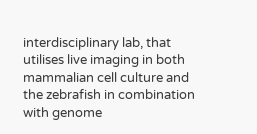interdisciplinary lab, that utilises live imaging in both mammalian cell culture and the zebrafish in combination with genome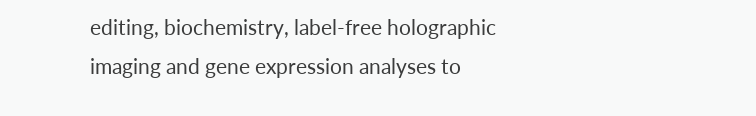editing, biochemistry, label-free holographic imaging and gene expression analyses to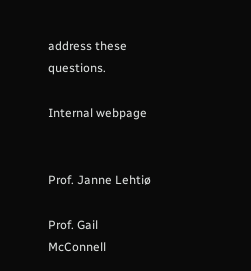address these questions.

Internal webpage


Prof. Janne Lehtiø

Prof. Gail McConnell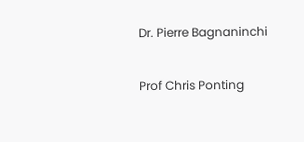Dr. Pierre Bagnaninchi

Prof Chris Ponting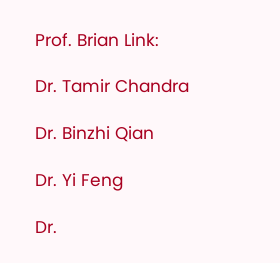Prof. Brian Link:

Dr. Tamir Chandra

Dr. Binzhi Qian

Dr. Yi Feng

Dr.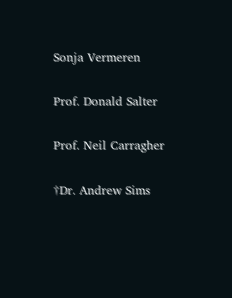Sonja Vermeren

Prof. Donald Salter

Prof. Neil Carragher

†Dr. Andrew Sims